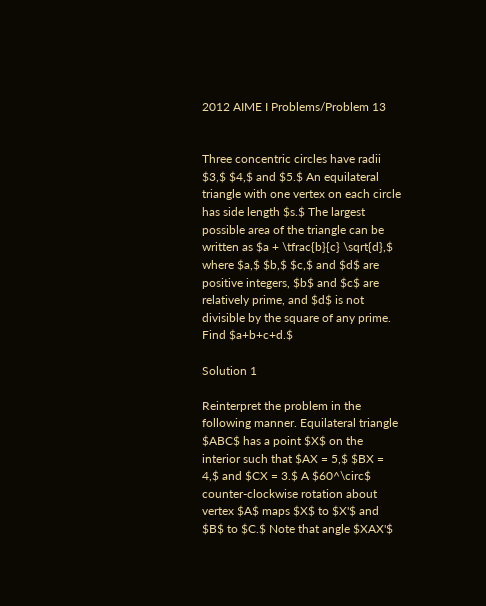2012 AIME I Problems/Problem 13


Three concentric circles have radii $3,$ $4,$ and $5.$ An equilateral triangle with one vertex on each circle has side length $s.$ The largest possible area of the triangle can be written as $a + \tfrac{b}{c} \sqrt{d},$ where $a,$ $b,$ $c,$ and $d$ are positive integers, $b$ and $c$ are relatively prime, and $d$ is not divisible by the square of any prime. Find $a+b+c+d.$

Solution 1

Reinterpret the problem in the following manner. Equilateral triangle $ABC$ has a point $X$ on the interior such that $AX = 5,$ $BX = 4,$ and $CX = 3.$ A $60^\circ$ counter-clockwise rotation about vertex $A$ maps $X$ to $X'$ and $B$ to $C.$ Note that angle $XAX'$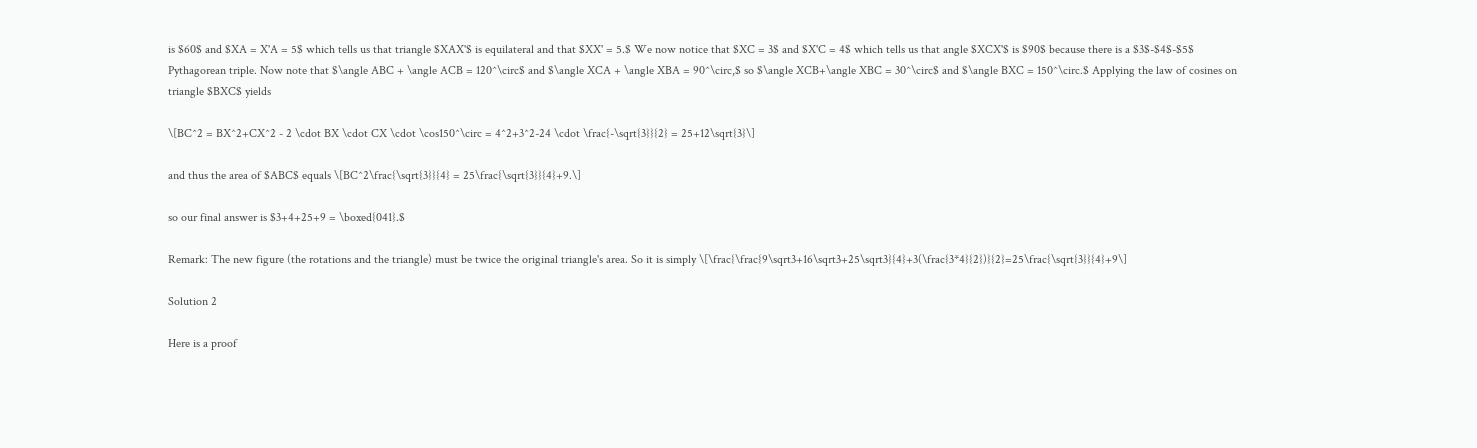is $60$ and $XA = X'A = 5$ which tells us that triangle $XAX'$ is equilateral and that $XX' = 5.$ We now notice that $XC = 3$ and $X'C = 4$ which tells us that angle $XCX'$ is $90$ because there is a $3$-$4$-$5$ Pythagorean triple. Now note that $\angle ABC + \angle ACB = 120^\circ$ and $\angle XCA + \angle XBA = 90^\circ,$ so $\angle XCB+\angle XBC = 30^\circ$ and $\angle BXC = 150^\circ.$ Applying the law of cosines on triangle $BXC$ yields

\[BC^2 = BX^2+CX^2 - 2 \cdot BX \cdot CX \cdot \cos150^\circ = 4^2+3^2-24 \cdot \frac{-\sqrt{3}}{2} = 25+12\sqrt{3}\]

and thus the area of $ABC$ equals \[BC^2\frac{\sqrt{3}}{4} = 25\frac{\sqrt{3}}{4}+9.\]

so our final answer is $3+4+25+9 = \boxed{041}.$

Remark: The new figure (the rotations and the triangle) must be twice the original triangle's area. So it is simply \[\frac{\frac{9\sqrt3+16\sqrt3+25\sqrt3}{4}+3(\frac{3*4}{2})}{2}=25\frac{\sqrt{3}}{4}+9\]

Solution 2

Here is a proof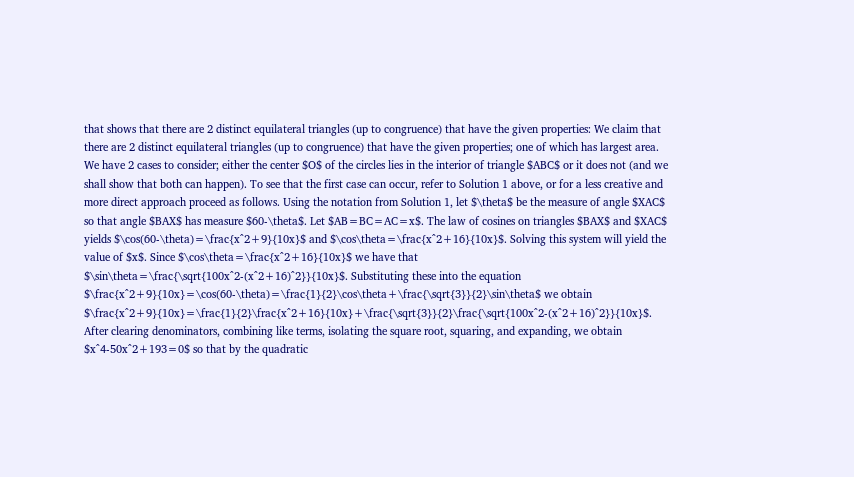that shows that there are 2 distinct equilateral triangles (up to congruence) that have the given properties: We claim that there are 2 distinct equilateral triangles (up to congruence) that have the given properties; one of which has largest area. We have 2 cases to consider; either the center $O$ of the circles lies in the interior of triangle $ABC$ or it does not (and we shall show that both can happen). To see that the first case can occur, refer to Solution 1 above, or for a less creative and more direct approach proceed as follows. Using the notation from Solution 1, let $\theta$ be the measure of angle $XAC$ so that angle $BAX$ has measure $60-\theta$. Let $AB=BC=AC=x$. The law of cosines on triangles $BAX$ and $XAC$ yields $\cos(60-\theta)=\frac{x^2+9}{10x}$ and $\cos\theta=\frac{x^2+16}{10x}$. Solving this system will yield the value of $x$. Since $\cos\theta=\frac{x^2+16}{10x}$ we have that $\sin\theta=\frac{\sqrt{100x^2-(x^2+16)^2}}{10x}$. Substituting these into the equation $\frac{x^2+9}{10x}=\cos(60-\theta)=\frac{1}{2}\cos\theta+\frac{\sqrt{3}}{2}\sin\theta$ we obtain $\frac{x^2+9}{10x}=\frac{1}{2}\frac{x^2+16}{10x}+\frac{\sqrt{3}}{2}\frac{\sqrt{100x^2-(x^2+16)^2}}{10x}$. After clearing denominators, combining like terms, isolating the square root, squaring, and expanding, we obtain $x^4-50x^2+193=0$ so that by the quadratic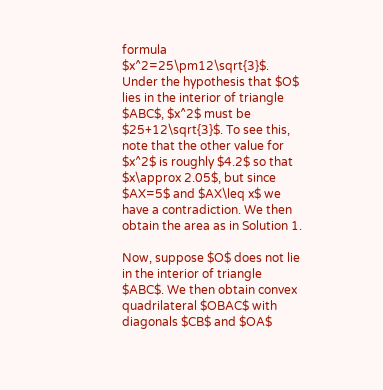formula $x^2=25\pm12\sqrt{3}$. Under the hypothesis that $O$ lies in the interior of triangle $ABC$, $x^2$ must be $25+12\sqrt{3}$. To see this, note that the other value for $x^2$ is roughly $4.2$ so that $x\approx 2.05$, but since $AX=5$ and $AX\leq x$ we have a contradiction. We then obtain the area as in Solution 1.

Now, suppose $O$ does not lie in the interior of triangle $ABC$. We then obtain convex quadrilateral $OBAC$ with diagonals $CB$ and $OA$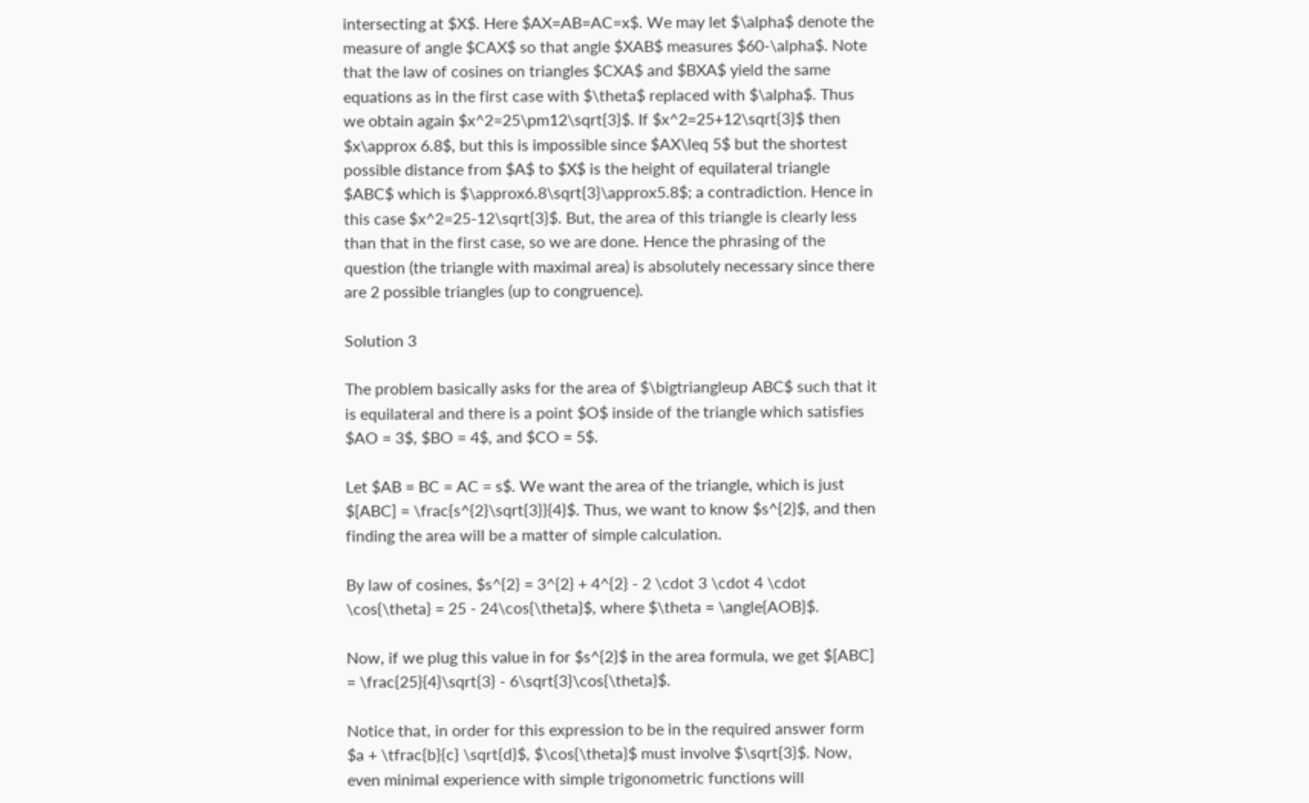intersecting at $X$. Here $AX=AB=AC=x$. We may let $\alpha$ denote the measure of angle $CAX$ so that angle $XAB$ measures $60-\alpha$. Note that the law of cosines on triangles $CXA$ and $BXA$ yield the same equations as in the first case with $\theta$ replaced with $\alpha$. Thus we obtain again $x^2=25\pm12\sqrt{3}$. If $x^2=25+12\sqrt{3}$ then $x\approx 6.8$, but this is impossible since $AX\leq 5$ but the shortest possible distance from $A$ to $X$ is the height of equilateral triangle $ABC$ which is $\approx6.8\sqrt{3}\approx5.8$; a contradiction. Hence in this case $x^2=25-12\sqrt{3}$. But, the area of this triangle is clearly less than that in the first case, so we are done. Hence the phrasing of the question (the triangle with maximal area) is absolutely necessary since there are 2 possible triangles (up to congruence).

Solution 3

The problem basically asks for the area of $\bigtriangleup ABC$ such that it is equilateral and there is a point $O$ inside of the triangle which satisfies $AO = 3$, $BO = 4$, and $CO = 5$.

Let $AB = BC = AC = s$. We want the area of the triangle, which is just $[ABC] = \frac{s^{2}\sqrt{3}}{4}$. Thus, we want to know $s^{2}$, and then finding the area will be a matter of simple calculation.

By law of cosines, $s^{2} = 3^{2} + 4^{2} - 2 \cdot 3 \cdot 4 \cdot \cos{\theta} = 25 - 24\cos{\theta}$, where $\theta = \angle{AOB}$.

Now, if we plug this value in for $s^{2}$ in the area formula, we get $[ABC] = \frac{25}{4}\sqrt{3} - 6\sqrt{3}\cos{\theta}$.

Notice that, in order for this expression to be in the required answer form $a + \tfrac{b}{c} \sqrt{d}$, $\cos{\theta}$ must involve $\sqrt{3}$. Now, even minimal experience with simple trigonometric functions will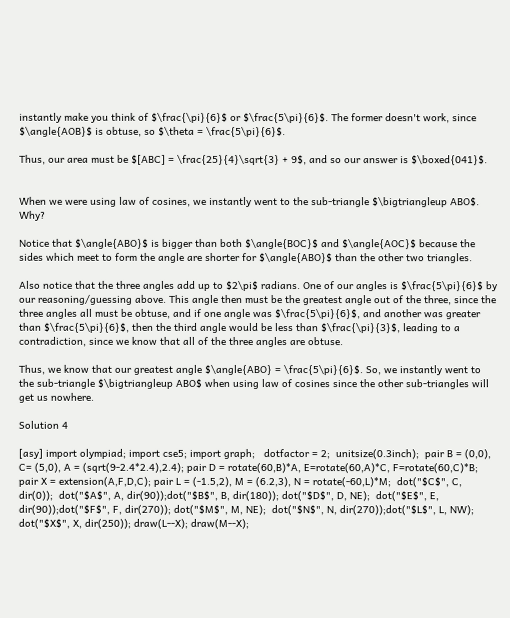instantly make you think of $\frac{\pi}{6}$ or $\frac{5\pi}{6}$. The former doesn't work, since $\angle{AOB}$ is obtuse, so $\theta = \frac{5\pi}{6}$.

Thus, our area must be $[ABC] = \frac{25}{4}\sqrt{3} + 9$, and so our answer is $\boxed{041}$.


When we were using law of cosines, we instantly went to the sub-triangle $\bigtriangleup ABO$. Why?

Notice that $\angle{ABO}$ is bigger than both $\angle{BOC}$ and $\angle{AOC}$ because the sides which meet to form the angle are shorter for $\angle{ABO}$ than the other two triangles.

Also notice that the three angles add up to $2\pi$ radians. One of our angles is $\frac{5\pi}{6}$ by our reasoning/guessing above. This angle then must be the greatest angle out of the three, since the three angles all must be obtuse, and if one angle was $\frac{5\pi}{6}$, and another was greater than $\frac{5\pi}{6}$, then the third angle would be less than $\frac{\pi}{3}$, leading to a contradiction, since we know that all of the three angles are obtuse.

Thus, we know that our greatest angle $\angle{ABO} = \frac{5\pi}{6}$. So, we instantly went to the sub-triangle $\bigtriangleup ABO$ when using law of cosines since the other sub-triangles will get us nowhere.

Solution 4

[asy] import olympiad; import cse5; import graph;   dotfactor = 2;  unitsize(0.3inch);  pair B = (0,0), C= (5,0), A = (sqrt(9-2.4*2.4),2.4); pair D = rotate(60,B)*A, E=rotate(60,A)*C, F=rotate(60,C)*B; pair X = extension(A,F,D,C); pair L = (-1.5,2), M = (6.2,3), N = rotate(-60,L)*M;  dot("$C$", C, dir(0));  dot("$A$", A, dir(90));dot("$B$", B, dir(180)); dot("$D$", D, NE);  dot("$E$", E, dir(90));dot("$F$", F, dir(270)); dot("$M$", M, NE);  dot("$N$", N, dir(270));dot("$L$", L, NW); dot("$X$", X, dir(250)); draw(L--X); draw(M--X);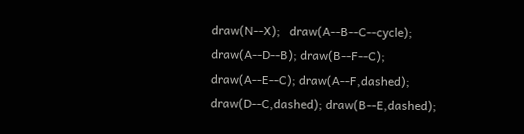draw(N--X);   draw(A--B--C--cycle); draw(A--D--B); draw(B--F--C); draw(A--E--C); draw(A--F,dashed); draw(D--C,dashed); draw(B--E,dashed);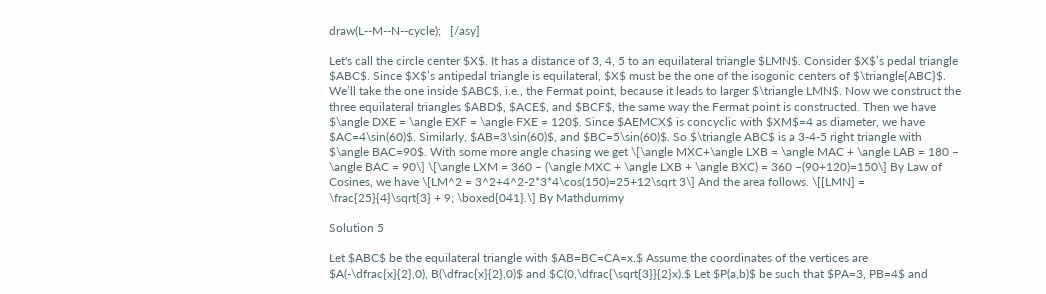draw(L--M--N--cycle);   [/asy]

Let's call the circle center $X$. It has a distance of 3, 4, 5 to an equilateral triangle $LMN$. Consider $X$’s pedal triangle $ABC$. Since $X$’s antipedal triangle is equilateral, $X$ must be the one of the isogonic centers of $\triangle{ABC}$. We’ll take the one inside $ABC$, i.e., the Fermat point, because it leads to larger $\triangle LMN$. Now we construct the three equilateral triangles $ABD$, $ACE$, and $BCF$, the same way the Fermat point is constructed. Then we have $\angle DXE = \angle EXF = \angle FXE = 120$. Since $AEMCX$ is concyclic with $XM$=4 as diameter, we have $AC=4\sin(60)$. Similarly, $AB=3\sin(60)$, and $BC=5\sin(60)$. So $\triangle ABC$ is a 3-4-5 right triangle with $\angle BAC=90$. With some more angle chasing we get \[\angle MXC+\angle LXB = \angle MAC + \angle LAB = 180 – \angle BAC = 90\] \[\angle LXM = 360 – (\angle MXC + \angle LXB + \angle BXC) = 360 –(90+120)=150\] By Law of Cosines, we have \[LM^2 = 3^2+4^2-2*3*4\cos(150)=25+12\sqrt 3\] And the area follows. \[[LMN] = \frac{25}{4}\sqrt{3} + 9; \boxed{041}.\] By Mathdummy

Solution 5

Let $ABC$ be the equilateral triangle with $AB=BC=CA=x.$ Assume the coordinates of the vertices are $A(-\dfrac{x}{2},0), B(\dfrac{x}{2},0)$ and $C(0,\dfrac{\sqrt{3}}{2}x).$ Let $P(a,b)$ be such that $PA=3, PB=4$ and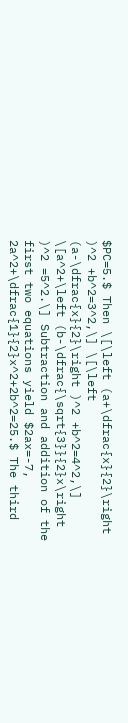$PC=5.$ Then \[\left (a+\dfrac{x}{2}\right )^2 +b^2=3^2,\] \[\left (a-\dfrac{x}{2}\right )^2 +b^2=4^2,\] \[a^2+\left (b-\dfrac{\sqrt{3}}{2}x\right )^2 =5^2.\] Subtraction and addition of the first two equations yield $2ax=-7, 2a^2+\dfrac{1}{2}x^2+2b^2=25.$ The third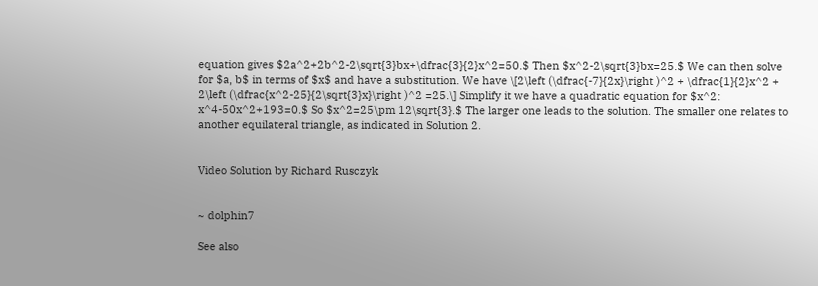equation gives $2a^2+2b^2-2\sqrt{3}bx+\dfrac{3}{2}x^2=50.$ Then $x^2-2\sqrt{3}bx=25.$ We can then solve for $a, b$ in terms of $x$ and have a substitution. We have \[2\left (\dfrac{-7}{2x}\right )^2 + \dfrac{1}{2}x^2 + 2\left (\dfrac{x^2-25}{2\sqrt{3}x}\right )^2 =25.\] Simplify it we have a quadratic equation for $x^2: x^4-50x^2+193=0.$ So $x^2=25\pm 12\sqrt{3}.$ The larger one leads to the solution. The smaller one relates to another equilateral triangle, as indicated in Solution 2.


Video Solution by Richard Rusczyk


~ dolphin7

See also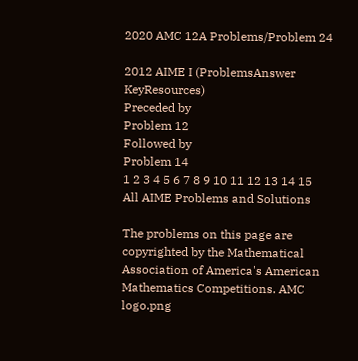2020 AMC 12A Problems/Problem 24

2012 AIME I (ProblemsAnswer KeyResources)
Preceded by
Problem 12
Followed by
Problem 14
1 2 3 4 5 6 7 8 9 10 11 12 13 14 15
All AIME Problems and Solutions

The problems on this page are copyrighted by the Mathematical Association of America's American Mathematics Competitions. AMC logo.png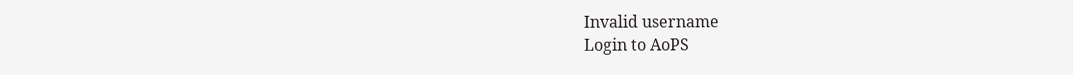Invalid username
Login to AoPS